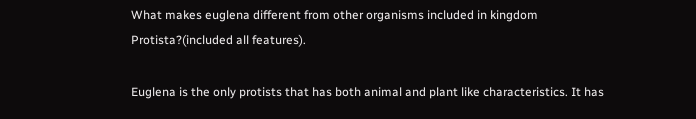What makes euglena different from other organisms included in kingdom Protista?(included all features).

Euglena is the only protists that has both animal and plant like characteristics. It has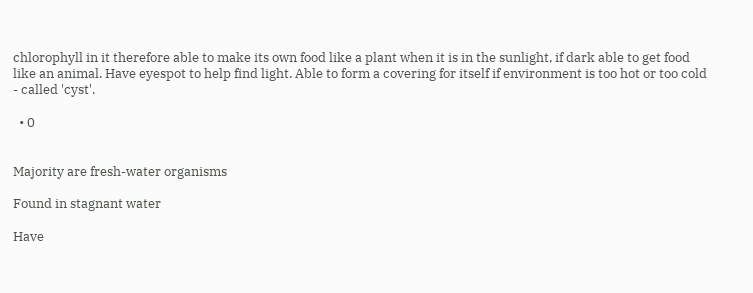chlorophyll in it therefore able to make its own food like a plant when it is in the sunlight, if dark able to get food like an animal. Have eyespot to help find light. Able to form a covering for itself if environment is too hot or too cold - called 'cyst'.

  • 0


Majority are fresh-water organisms

Found in stagnant water

Have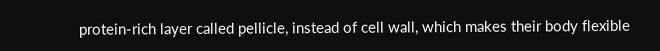protein-rich layer called pellicle, instead of cell wall, which makes their body flexible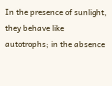In the presence of sunlight, they behave like autotrophs; in the absence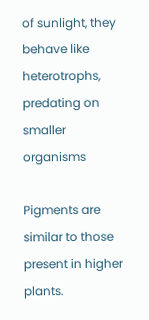of sunlight, they behave like heterotrophs, predating on smaller organisms

Pigments are similar to those present in higher plants.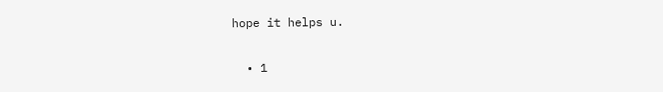hope it helps u.

  • 1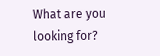What are you looking for?